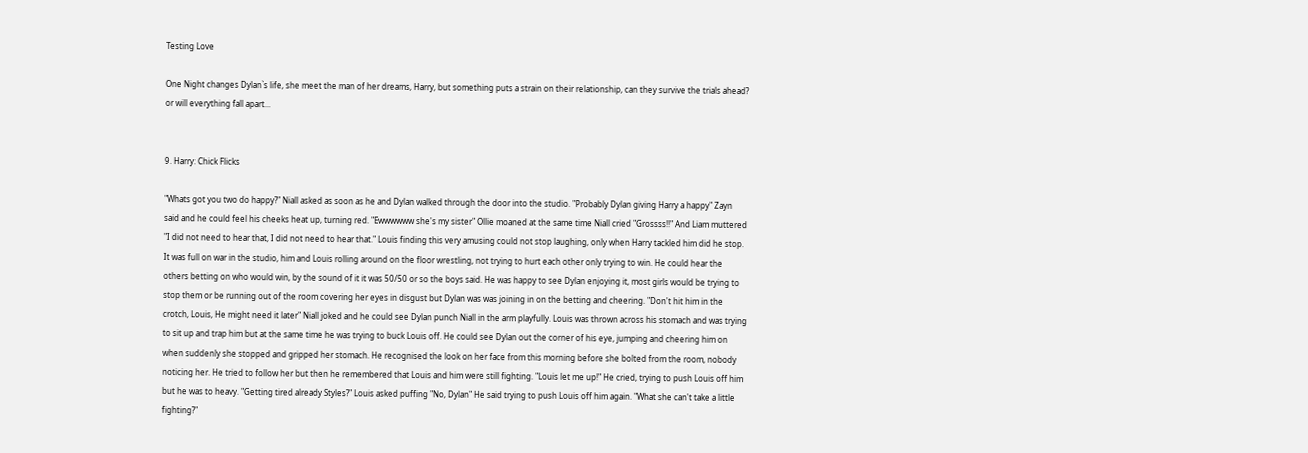Testing Love

One Night changes Dylan`s life, she meet the man of her dreams, Harry, but something puts a strain on their relationship, can they survive the trials ahead? or will everything fall apart...


9. Harry: Chick Flicks

"Whats got you two do happy?" Niall asked as soon as he and Dylan walked through the door into the studio. "Probably Dylan giving Harry a happy" Zayn said and he could feel his cheeks heat up, turning red. "Ewwwwww she's my sister" Ollie moaned at the same time Niall cried "Grossss!!" And Liam muttered "I did not need to hear that, I did not need to hear that." Louis finding this very amusing could not stop laughing, only when Harry tackled him did he stop. It was full on war in the studio, him and Louis rolling around on the floor wrestling, not trying to hurt each other only trying to win. He could hear the others betting on who would win, by the sound of it it was 50/50 or so the boys said. He was happy to see Dylan enjoying it, most girls would be trying to stop them or be running out of the room covering her eyes in disgust but Dylan was was joining in on the betting and cheering. "Don't hit him in the crotch, Louis, He might need it later" Niall joked and he could see Dylan punch Niall in the arm playfully. Louis was thrown across his stomach and was trying to sit up and trap him but at the same time he was trying to buck Louis off. He could see Dylan out the corner of his eye, jumping and cheering him on when suddenly she stopped and gripped her stomach. He recognised the look on her face from this morning before she bolted from the room, nobody noticing her. He tried to follow her but then he remembered that Louis and him were still fighting. "Louis let me up!" He cried, trying to push Louis off him but he was to heavy. "Getting tired already Styles?" Louis asked puffing "No, Dylan" He said trying to push Louis off him again. "What she can't take a little fighting?"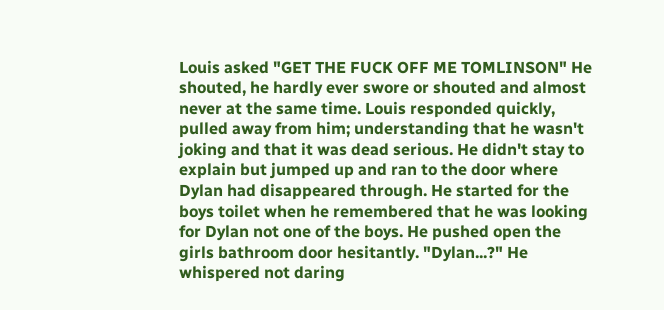Louis asked "GET THE FUCK OFF ME TOMLINSON" He shouted, he hardly ever swore or shouted and almost never at the same time. Louis responded quickly, pulled away from him; understanding that he wasn't joking and that it was dead serious. He didn't stay to explain but jumped up and ran to the door where Dylan had disappeared through. He started for the boys toilet when he remembered that he was looking for Dylan not one of the boys. He pushed open the girls bathroom door hesitantly. "Dylan...?" He whispered not daring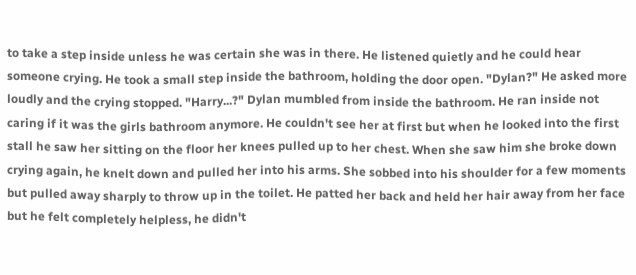to take a step inside unless he was certain she was in there. He listened quietly and he could hear someone crying. He took a small step inside the bathroom, holding the door open. "Dylan?" He asked more loudly and the crying stopped. "Harry...?" Dylan mumbled from inside the bathroom. He ran inside not caring if it was the girls bathroom anymore. He couldn't see her at first but when he looked into the first stall he saw her sitting on the floor her knees pulled up to her chest. When she saw him she broke down crying again, he knelt down and pulled her into his arms. She sobbed into his shoulder for a few moments but pulled away sharply to throw up in the toilet. He patted her back and held her hair away from her face but he felt completely helpless, he didn't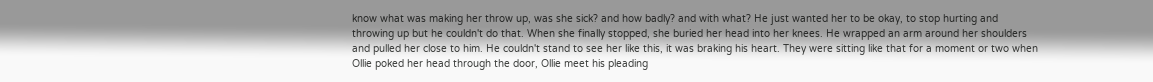know what was making her throw up, was she sick? and how badly? and with what? He just wanted her to be okay, to stop hurting and throwing up but he couldn't do that. When she finally stopped, she buried her head into her knees. He wrapped an arm around her shoulders and pulled her close to him. He couldn't stand to see her like this, it was braking his heart. They were sitting like that for a moment or two when Ollie poked her head through the door, Ollie meet his pleading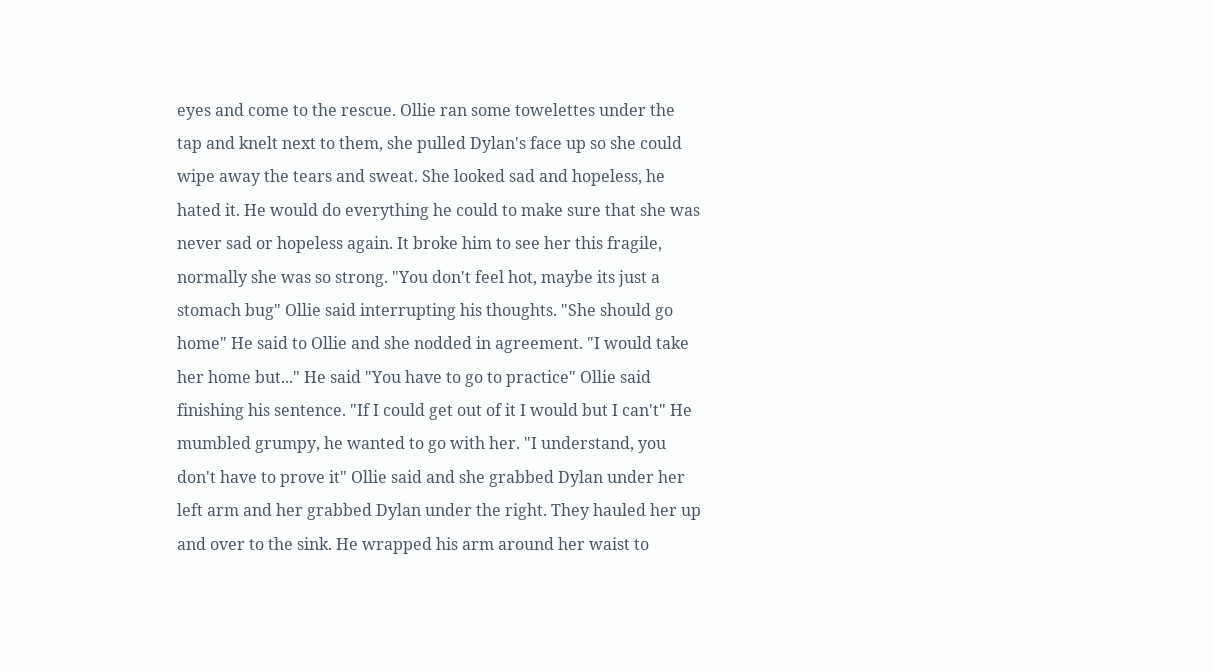eyes and come to the rescue. Ollie ran some towelettes under the tap and knelt next to them, she pulled Dylan's face up so she could wipe away the tears and sweat. She looked sad and hopeless, he hated it. He would do everything he could to make sure that she was never sad or hopeless again. It broke him to see her this fragile, normally she was so strong. "You don't feel hot, maybe its just a stomach bug" Ollie said interrupting his thoughts. "She should go home" He said to Ollie and she nodded in agreement. "I would take her home but..." He said "You have to go to practice" Ollie said finishing his sentence. "If I could get out of it I would but I can't" He mumbled grumpy, he wanted to go with her. "I understand, you don't have to prove it" Ollie said and she grabbed Dylan under her left arm and her grabbed Dylan under the right. They hauled her up and over to the sink. He wrapped his arm around her waist to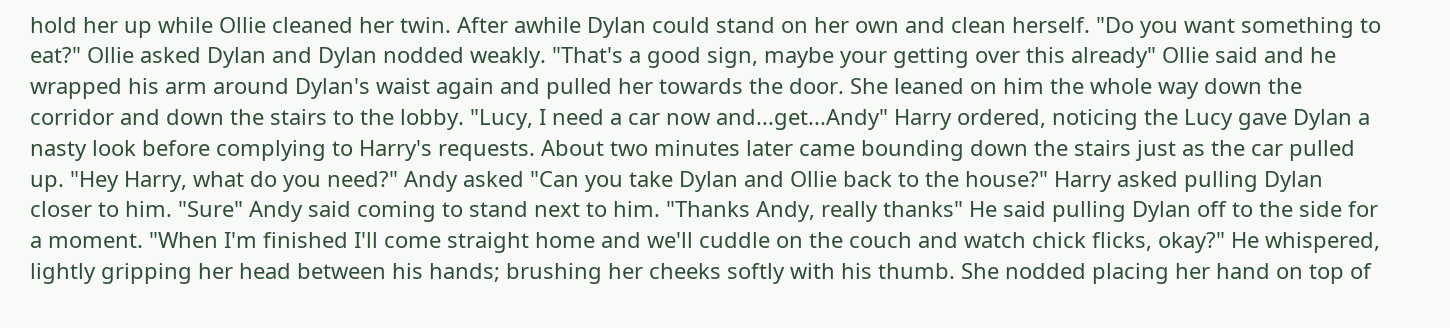hold her up while Ollie cleaned her twin. After awhile Dylan could stand on her own and clean herself. "Do you want something to eat?" Ollie asked Dylan and Dylan nodded weakly. "That's a good sign, maybe your getting over this already" Ollie said and he wrapped his arm around Dylan's waist again and pulled her towards the door. She leaned on him the whole way down the corridor and down the stairs to the lobby. "Lucy, I need a car now and...get...Andy" Harry ordered, noticing the Lucy gave Dylan a nasty look before complying to Harry's requests. About two minutes later came bounding down the stairs just as the car pulled up. "Hey Harry, what do you need?" Andy asked "Can you take Dylan and Ollie back to the house?" Harry asked pulling Dylan closer to him. "Sure" Andy said coming to stand next to him. "Thanks Andy, really thanks" He said pulling Dylan off to the side for a moment. "When I'm finished I'll come straight home and we'll cuddle on the couch and watch chick flicks, okay?" He whispered, lightly gripping her head between his hands; brushing her cheeks softly with his thumb. She nodded placing her hand on top of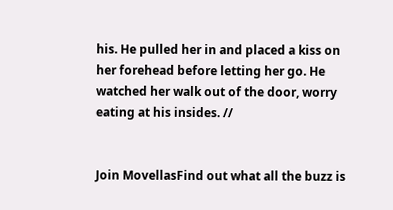his. He pulled her in and placed a kiss on her forehead before letting her go. He watched her walk out of the door, worry eating at his insides. //


Join MovellasFind out what all the buzz is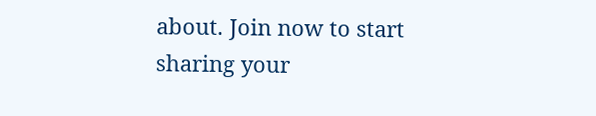about. Join now to start sharing your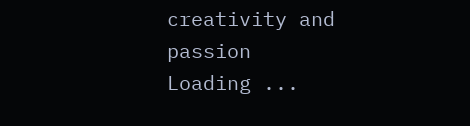creativity and passion
Loading ...